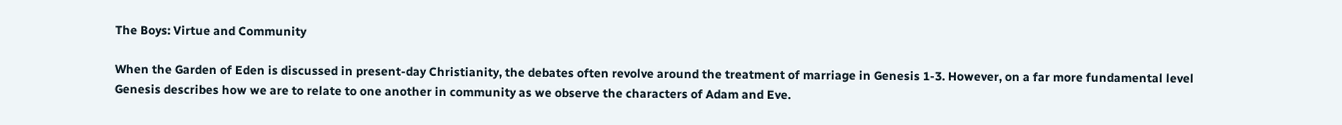The Boys: Virtue and Community

When the Garden of Eden is discussed in present-day Christianity, the debates often revolve around the treatment of marriage in Genesis 1-3. However, on a far more fundamental level Genesis describes how we are to relate to one another in community as we observe the characters of Adam and Eve.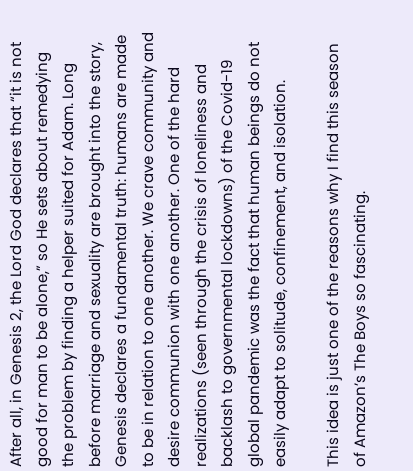After all, in Genesis 2, the Lord God declares that “it is not good for man to be alone,” so He sets about remedying the problem by finding a helper suited for Adam. Long before marriage and sexuality are brought into the story, Genesis declares a fundamental truth: humans are made to be in relation to one another. We crave community and desire communion with one another. One of the hard realizations (seen through the crisis of loneliness and backlash to governmental lockdowns) of the Covid-19 global pandemic was the fact that human beings do not easily adapt to solitude, confinement, and isolation.

This idea is just one of the reasons why I find this season of Amazon’s The Boys so fascinating.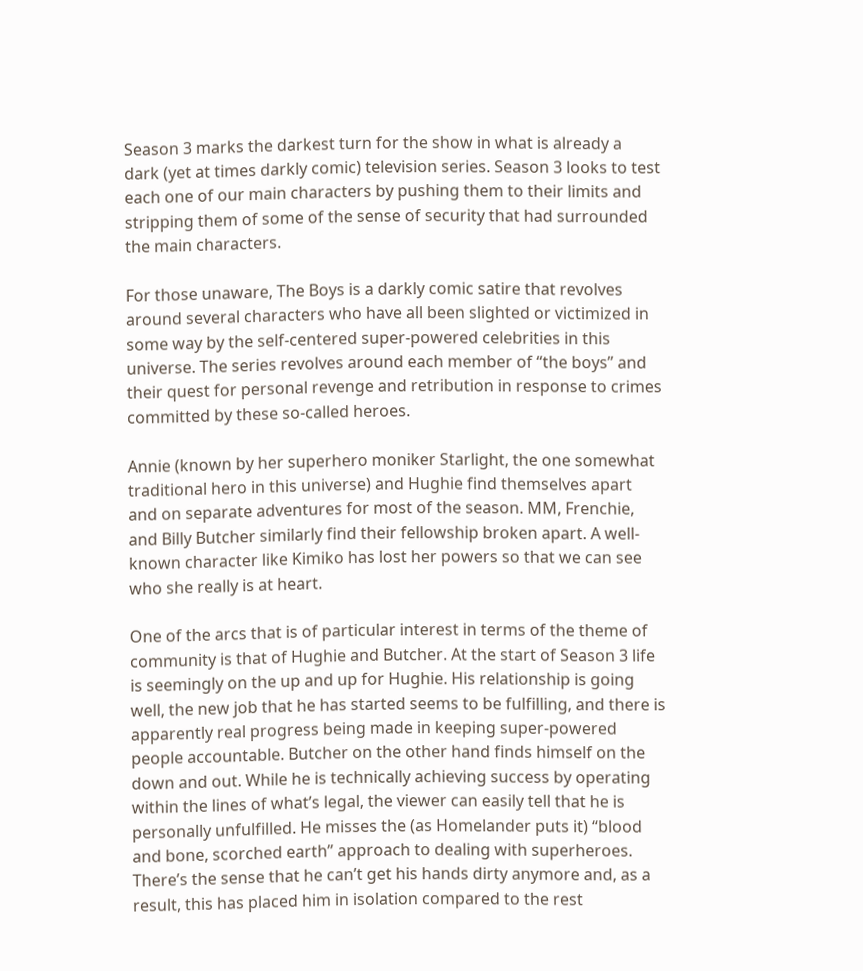Season 3 marks the darkest turn for the show in what is already a dark (yet at times darkly comic) television series. Season 3 looks to test each one of our main characters by pushing them to their limits and stripping them of some of the sense of security that had surrounded the main characters.

For those unaware, The Boys is a darkly comic satire that revolves around several characters who have all been slighted or victimized in some way by the self-centered super-powered celebrities in this universe. The series revolves around each member of “the boys” and their quest for personal revenge and retribution in response to crimes committed by these so-called heroes.

Annie (known by her superhero moniker Starlight, the one somewhat traditional hero in this universe) and Hughie find themselves apart and on separate adventures for most of the season. MM, Frenchie, and Billy Butcher similarly find their fellowship broken apart. A well-known character like Kimiko has lost her powers so that we can see who she really is at heart.

One of the arcs that is of particular interest in terms of the theme of community is that of Hughie and Butcher. At the start of Season 3 life is seemingly on the up and up for Hughie. His relationship is going well, the new job that he has started seems to be fulfilling, and there is apparently real progress being made in keeping super-powered people accountable. Butcher on the other hand finds himself on the down and out. While he is technically achieving success by operating within the lines of what’s legal, the viewer can easily tell that he is personally unfulfilled. He misses the (as Homelander puts it) “blood and bone, scorched earth” approach to dealing with superheroes. There’s the sense that he can’t get his hands dirty anymore and, as a result, this has placed him in isolation compared to the rest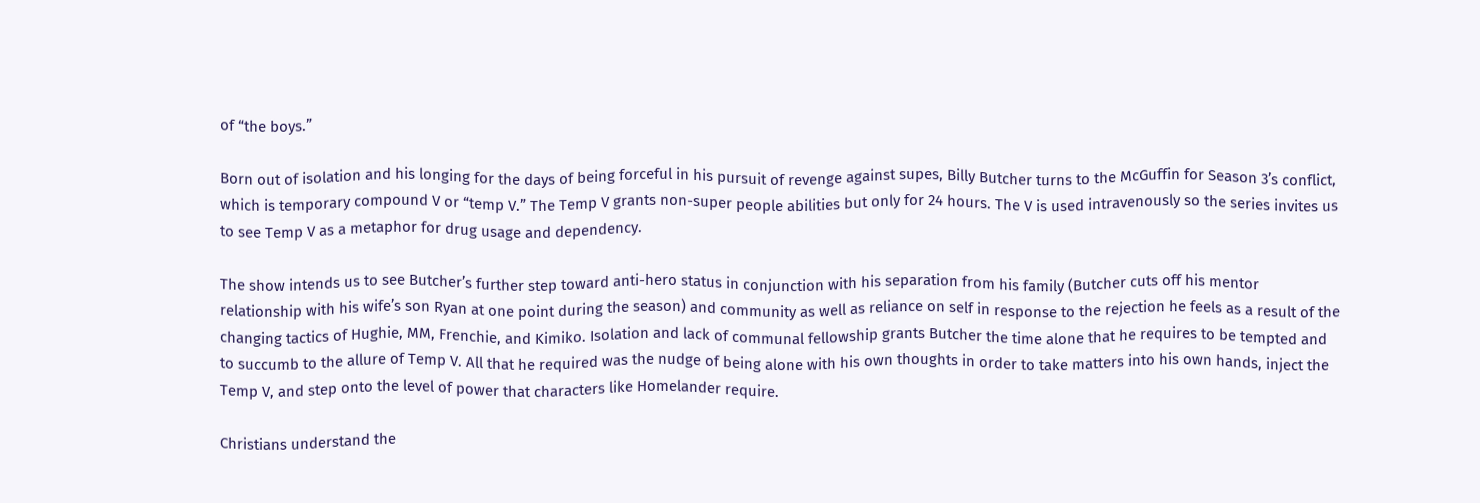of “the boys.”

Born out of isolation and his longing for the days of being forceful in his pursuit of revenge against supes, Billy Butcher turns to the McGuffin for Season 3’s conflict, which is temporary compound V or “temp V.” The Temp V grants non-super people abilities but only for 24 hours. The V is used intravenously so the series invites us to see Temp V as a metaphor for drug usage and dependency.

The show intends us to see Butcher’s further step toward anti-hero status in conjunction with his separation from his family (Butcher cuts off his mentor relationship with his wife’s son Ryan at one point during the season) and community as well as reliance on self in response to the rejection he feels as a result of the changing tactics of Hughie, MM, Frenchie, and Kimiko. Isolation and lack of communal fellowship grants Butcher the time alone that he requires to be tempted and to succumb to the allure of Temp V. All that he required was the nudge of being alone with his own thoughts in order to take matters into his own hands, inject the Temp V, and step onto the level of power that characters like Homelander require.

Christians understand the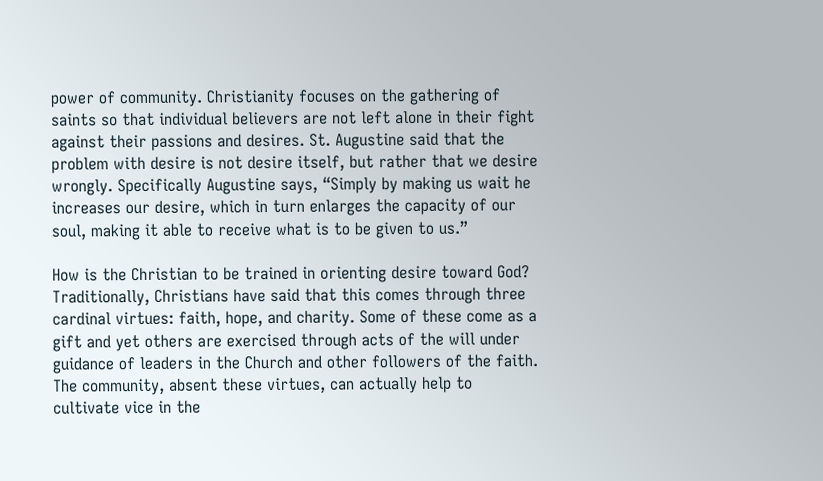power of community. Christianity focuses on the gathering of saints so that individual believers are not left alone in their fight against their passions and desires. St. Augustine said that the problem with desire is not desire itself, but rather that we desire wrongly. Specifically Augustine says, “Simply by making us wait he increases our desire, which in turn enlarges the capacity of our soul, making it able to receive what is to be given to us.”

How is the Christian to be trained in orienting desire toward God? Traditionally, Christians have said that this comes through three cardinal virtues: faith, hope, and charity. Some of these come as a gift and yet others are exercised through acts of the will under guidance of leaders in the Church and other followers of the faith. The community, absent these virtues, can actually help to cultivate vice in the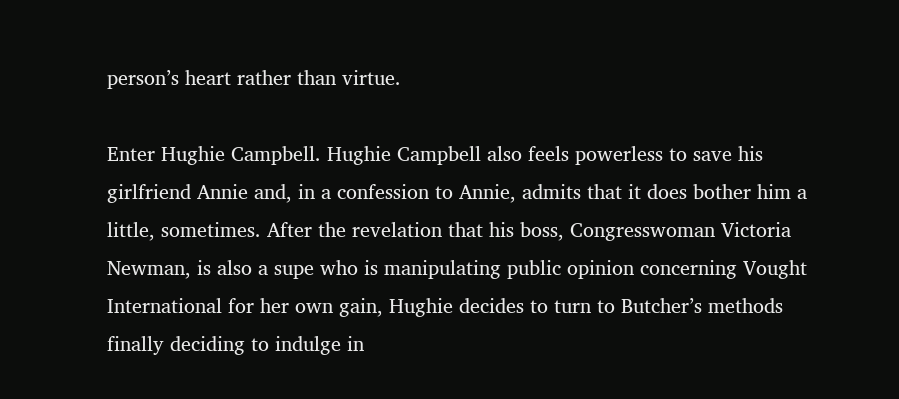person’s heart rather than virtue.

Enter Hughie Campbell. Hughie Campbell also feels powerless to save his girlfriend Annie and, in a confession to Annie, admits that it does bother him a little, sometimes. After the revelation that his boss, Congresswoman Victoria Newman, is also a supe who is manipulating public opinion concerning Vought International for her own gain, Hughie decides to turn to Butcher’s methods finally deciding to indulge in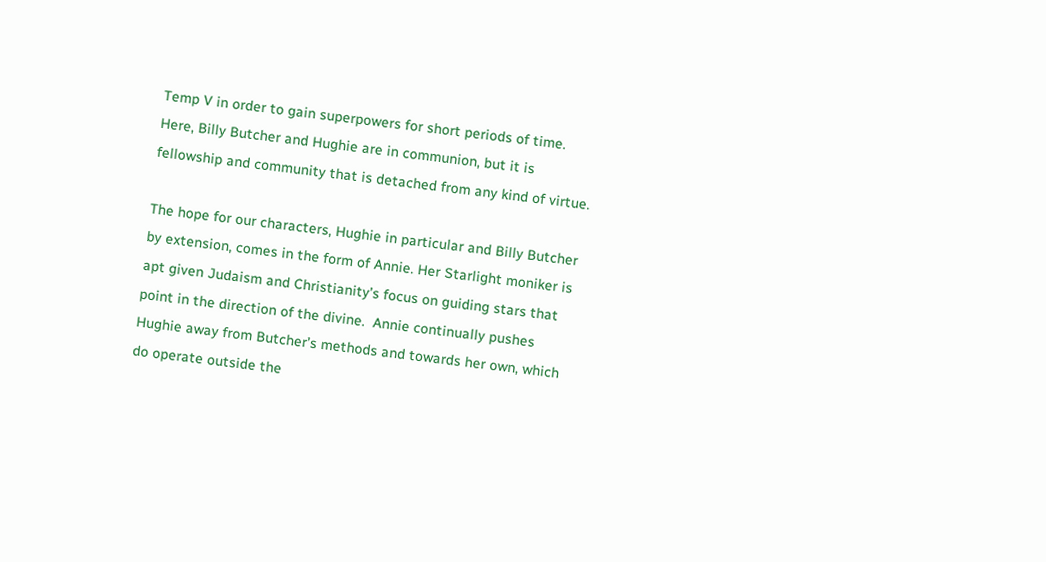Temp V in order to gain superpowers for short periods of time. Here, Billy Butcher and Hughie are in communion, but it is fellowship and community that is detached from any kind of virtue.

The hope for our characters, Hughie in particular and Billy Butcher by extension, comes in the form of Annie. Her Starlight moniker is apt given Judaism and Christianity’s focus on guiding stars that point in the direction of the divine.  Annie continually pushes Hughie away from Butcher’s methods and towards her own, which do operate outside the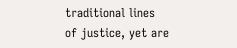traditional lines of justice, yet are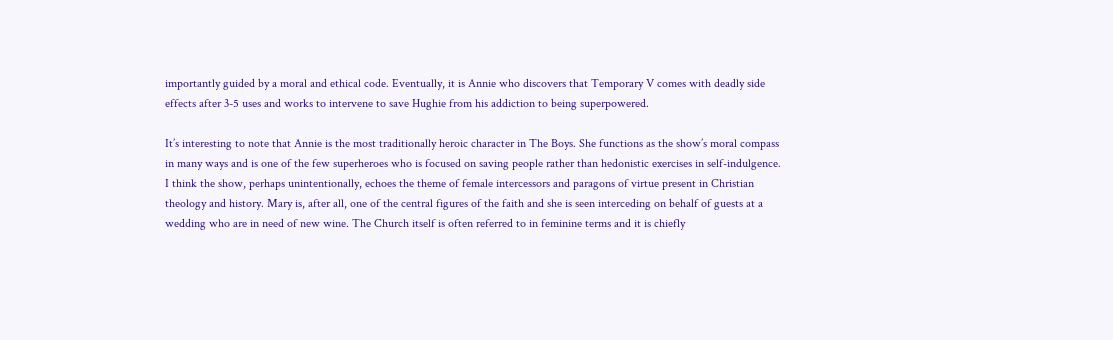importantly guided by a moral and ethical code. Eventually, it is Annie who discovers that Temporary V comes with deadly side effects after 3-5 uses and works to intervene to save Hughie from his addiction to being superpowered.

It’s interesting to note that Annie is the most traditionally heroic character in The Boys. She functions as the show’s moral compass in many ways and is one of the few superheroes who is focused on saving people rather than hedonistic exercises in self-indulgence. I think the show, perhaps unintentionally, echoes the theme of female intercessors and paragons of virtue present in Christian theology and history. Mary is, after all, one of the central figures of the faith and she is seen interceding on behalf of guests at a wedding who are in need of new wine. The Church itself is often referred to in feminine terms and it is chiefly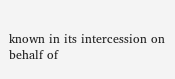known in its intercession on behalf of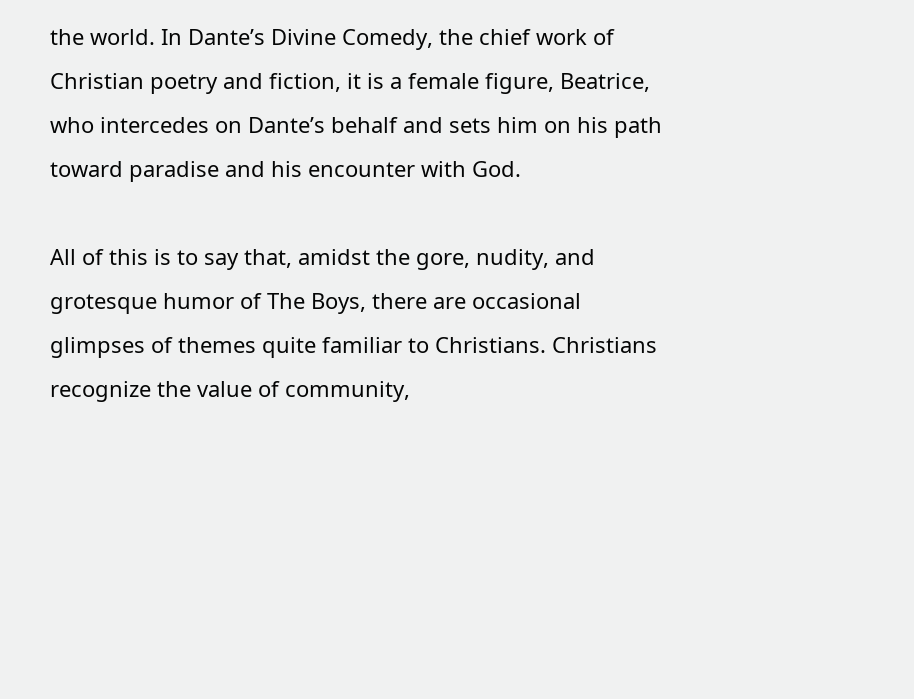the world. In Dante’s Divine Comedy, the chief work of Christian poetry and fiction, it is a female figure, Beatrice, who intercedes on Dante’s behalf and sets him on his path toward paradise and his encounter with God.

All of this is to say that, amidst the gore, nudity, and grotesque humor of The Boys, there are occasional glimpses of themes quite familiar to Christians. Christians recognize the value of community,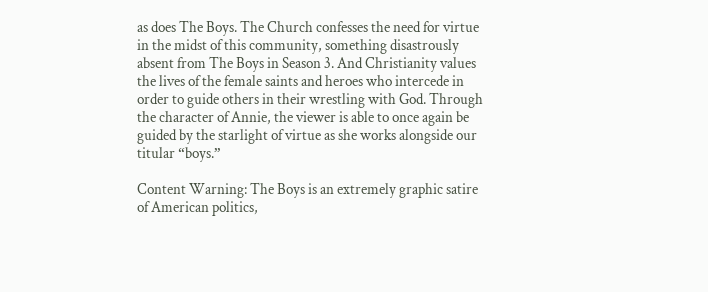as does The Boys. The Church confesses the need for virtue in the midst of this community, something disastrously absent from The Boys in Season 3. And Christianity values the lives of the female saints and heroes who intercede in order to guide others in their wrestling with God. Through the character of Annie, the viewer is able to once again be guided by the starlight of virtue as she works alongside our titular “boys.”

Content Warning: The Boys is an extremely graphic satire of American politics,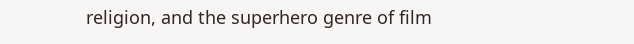religion, and the superhero genre of film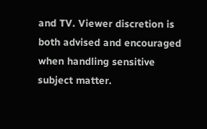and TV. Viewer discretion is both advised and encouraged when handling sensitive subject matter.